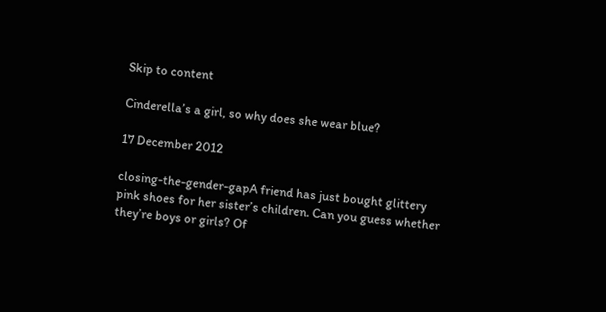Skip to content

Cinderella’s a girl, so why does she wear blue?

17 December 2012

closing-the-gender-gapA friend has just bought glittery pink shoes for her sister’s children. Can you guess whether they’re boys or girls? Of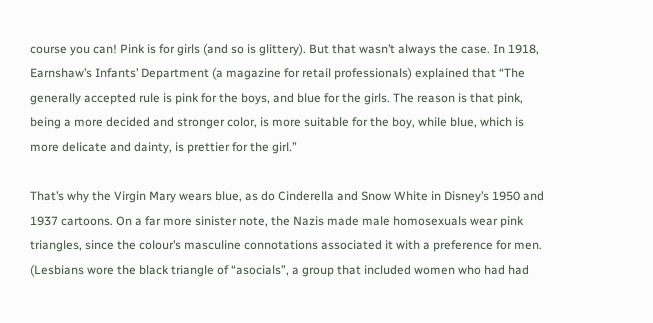course you can! Pink is for girls (and so is glittery). But that wasn’t always the case. In 1918, Earnshaw’s Infants’ Department (a magazine for retail professionals) explained that “The generally accepted rule is pink for the boys, and blue for the girls. The reason is that pink, being a more decided and stronger color, is more suitable for the boy, while blue, which is more delicate and dainty, is prettier for the girl.”

That’s why the Virgin Mary wears blue, as do Cinderella and Snow White in Disney’s 1950 and 1937 cartoons. On a far more sinister note, the Nazis made male homosexuals wear pink triangles, since the colour’s masculine connotations associated it with a preference for men. (Lesbians wore the black triangle of “asocials”, a group that included women who had had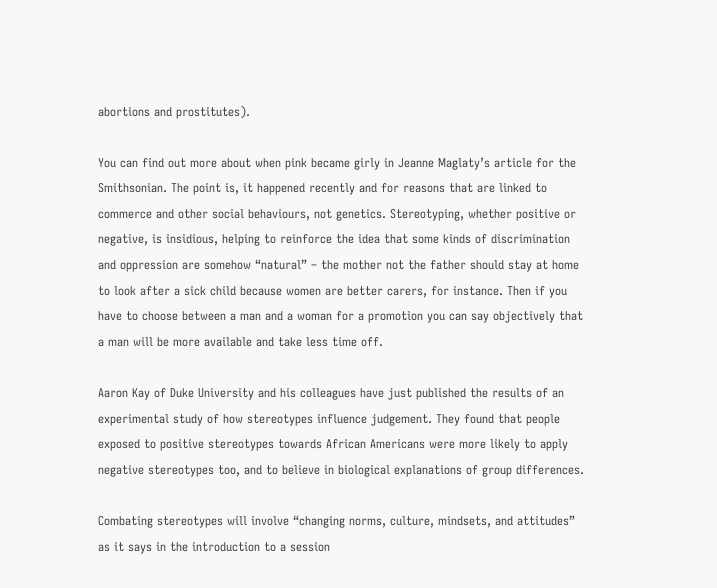abortions and prostitutes).

You can find out more about when pink became girly in Jeanne Maglaty’s article for the Smithsonian. The point is, it happened recently and for reasons that are linked to commerce and other social behaviours, not genetics. Stereotyping, whether positive or negative, is insidious, helping to reinforce the idea that some kinds of discrimination and oppression are somehow “natural” – the mother not the father should stay at home to look after a sick child because women are better carers, for instance. Then if you have to choose between a man and a woman for a promotion you can say objectively that a man will be more available and take less time off.

Aaron Kay of Duke University and his colleagues have just published the results of an experimental study of how stereotypes influence judgement. They found that people exposed to positive stereotypes towards African Americans were more likely to apply negative stereotypes too, and to believe in biological explanations of group differences.

Combating stereotypes will involve “changing norms, culture, mindsets, and attitudes” as it says in the introduction to a session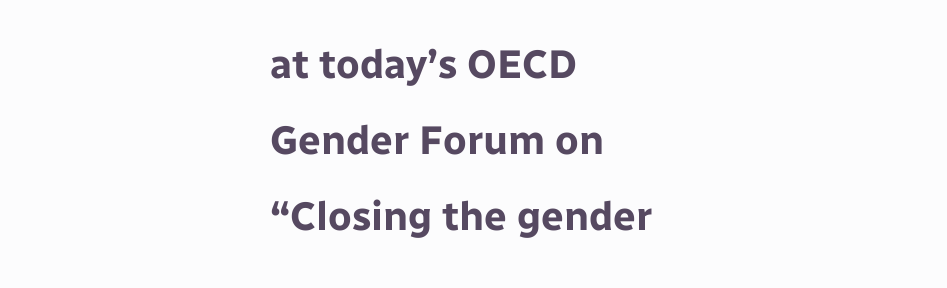at today’s OECD Gender Forum on “Closing the gender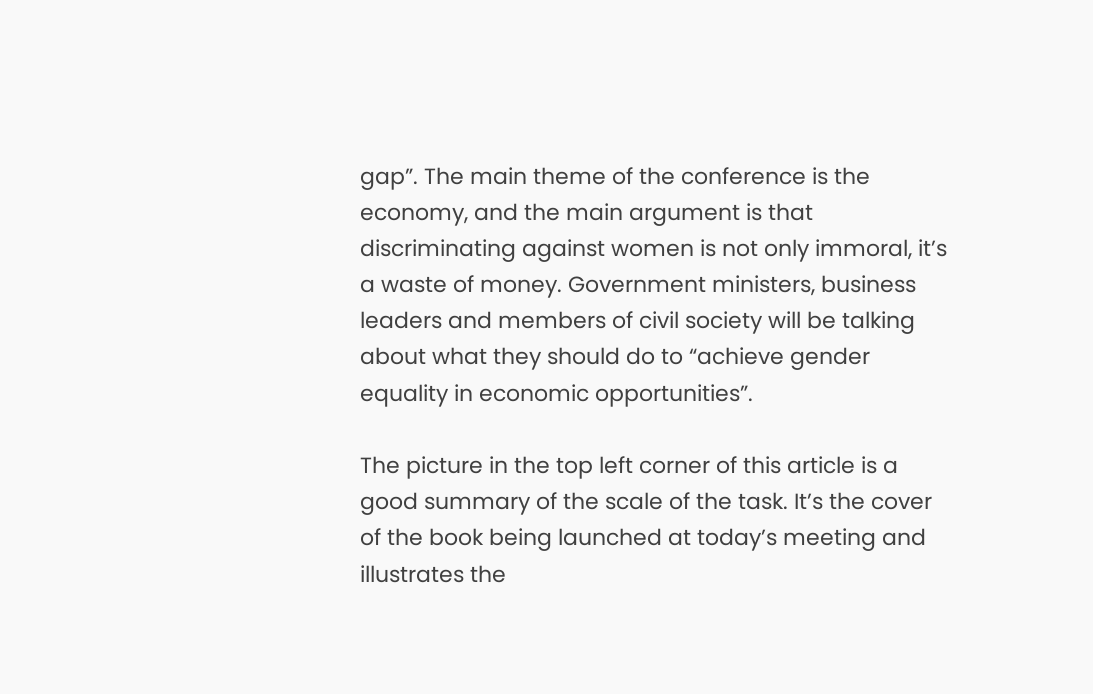gap”. The main theme of the conference is the economy, and the main argument is that discriminating against women is not only immoral, it’s a waste of money. Government ministers, business leaders and members of civil society will be talking about what they should do to “achieve gender equality in economic opportunities”.

The picture in the top left corner of this article is a good summary of the scale of the task. It’s the cover of the book being launched at today’s meeting and illustrates the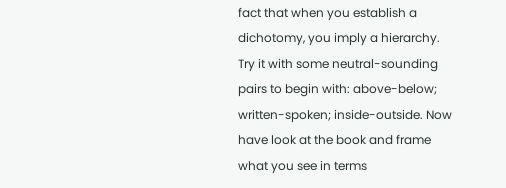fact that when you establish a dichotomy, you imply a hierarchy. Try it with some neutral-sounding pairs to begin with: above-below; written-spoken; inside-outside. Now have look at the book and frame what you see in terms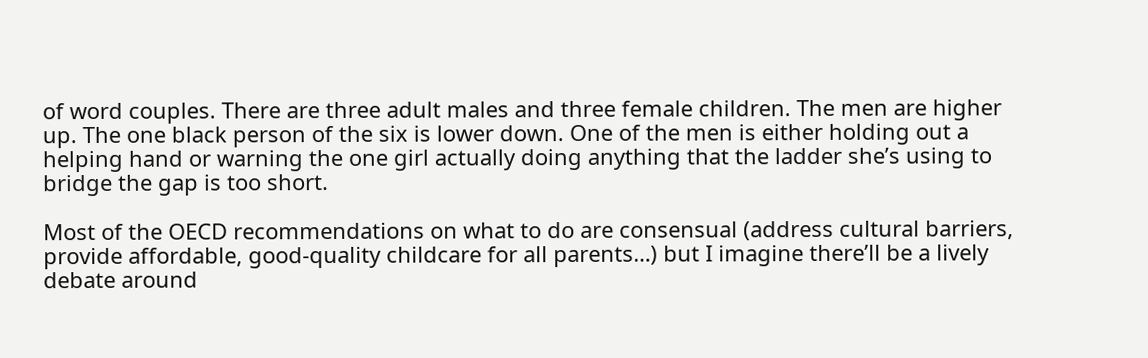of word couples. There are three adult males and three female children. The men are higher up. The one black person of the six is lower down. One of the men is either holding out a helping hand or warning the one girl actually doing anything that the ladder she’s using to bridge the gap is too short.

Most of the OECD recommendations on what to do are consensual (address cultural barriers, provide affordable, good-quality childcare for all parents…) but I imagine there’ll be a lively debate around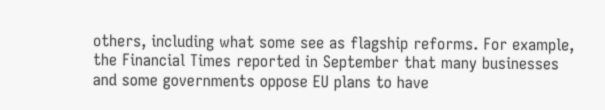others, including what some see as flagship reforms. For example, the Financial Times reported in September that many businesses and some governments oppose EU plans to have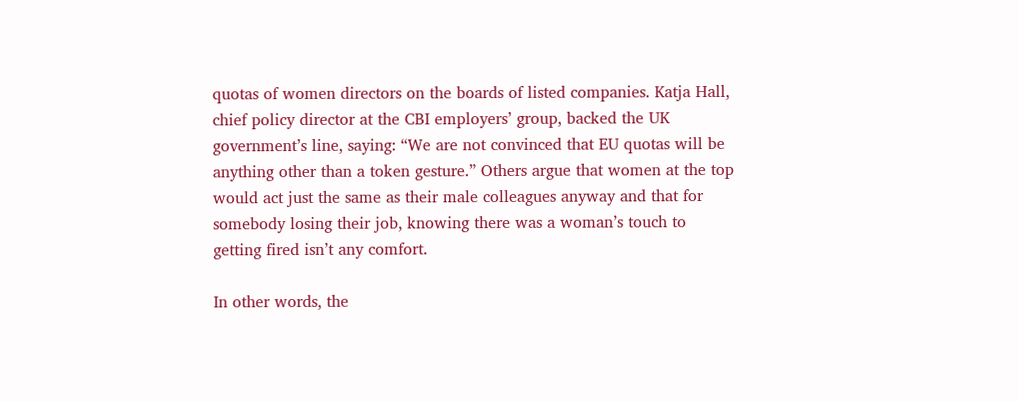quotas of women directors on the boards of listed companies. Katja Hall, chief policy director at the CBI employers’ group, backed the UK government’s line, saying: “We are not convinced that EU quotas will be anything other than a token gesture.” Others argue that women at the top would act just the same as their male colleagues anyway and that for somebody losing their job, knowing there was a woman’s touch to getting fired isn’t any comfort.

In other words, the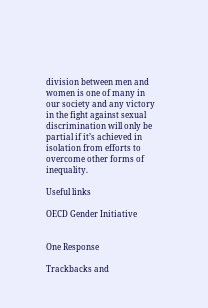division between men and women is one of many in our society and any victory in the fight against sexual discrimination will only be partial if it’s achieved in isolation from efforts to overcome other forms of inequality.

Useful links

OECD Gender Initiative


One Response

Trackbacks and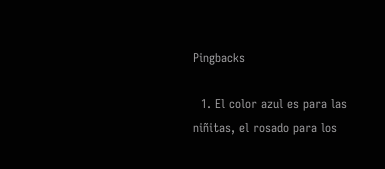Pingbacks

  1. El color azul es para las niñitas, el rosado para los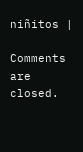niñitos |

Comments are closed.